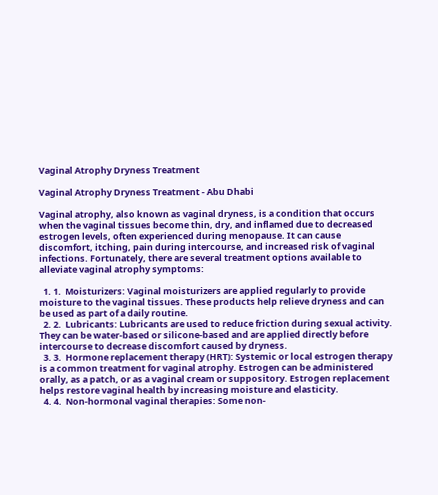Vaginal Atrophy Dryness Treatment

Vaginal Atrophy Dryness Treatment - Abu Dhabi

Vaginal atrophy, also known as vaginal dryness, is a condition that occurs when the vaginal tissues become thin, dry, and inflamed due to decreased estrogen levels, often experienced during menopause. It can cause discomfort, itching, pain during intercourse, and increased risk of vaginal infections. Fortunately, there are several treatment options available to alleviate vaginal atrophy symptoms:

  1. 1.  Moisturizers: Vaginal moisturizers are applied regularly to provide moisture to the vaginal tissues. These products help relieve dryness and can be used as part of a daily routine.
  2. 2.  Lubricants: Lubricants are used to reduce friction during sexual activity. They can be water-based or silicone-based and are applied directly before intercourse to decrease discomfort caused by dryness.
  3. 3.  Hormone replacement therapy (HRT): Systemic or local estrogen therapy is a common treatment for vaginal atrophy. Estrogen can be administered orally, as a patch, or as a vaginal cream or suppository. Estrogen replacement helps restore vaginal health by increasing moisture and elasticity.
  4. 4.  Non-hormonal vaginal therapies: Some non-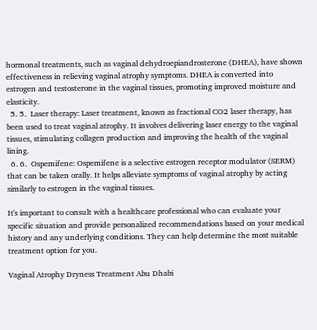hormonal treatments, such as vaginal dehydroepiandrosterone (DHEA), have shown effectiveness in relieving vaginal atrophy symptoms. DHEA is converted into estrogen and testosterone in the vaginal tissues, promoting improved moisture and elasticity.
  5. 5.  Laser therapy: Laser treatment, known as fractional CO2 laser therapy, has been used to treat vaginal atrophy. It involves delivering laser energy to the vaginal tissues, stimulating collagen production and improving the health of the vaginal lining.
  6. 6.  Ospemifene: Ospemifene is a selective estrogen receptor modulator (SERM) that can be taken orally. It helps alleviate symptoms of vaginal atrophy by acting similarly to estrogen in the vaginal tissues.

It's important to consult with a healthcare professional who can evaluate your specific situation and provide personalized recommendations based on your medical history and any underlying conditions. They can help determine the most suitable treatment option for you.

Vaginal Atrophy Dryness Treatment Abu Dhabi